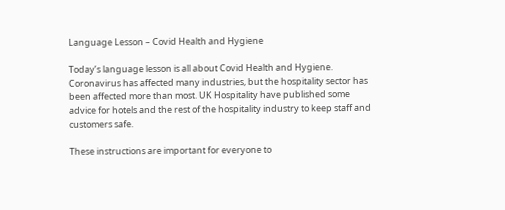Language Lesson – Covid Health and Hygiene

Today’s language lesson is all about Covid Health and Hygiene. Coronavirus has affected many industries, but the hospitality sector has been affected more than most. UK Hospitality have published some advice for hotels and the rest of the hospitality industry to keep staff and customers safe.

These instructions are important for everyone to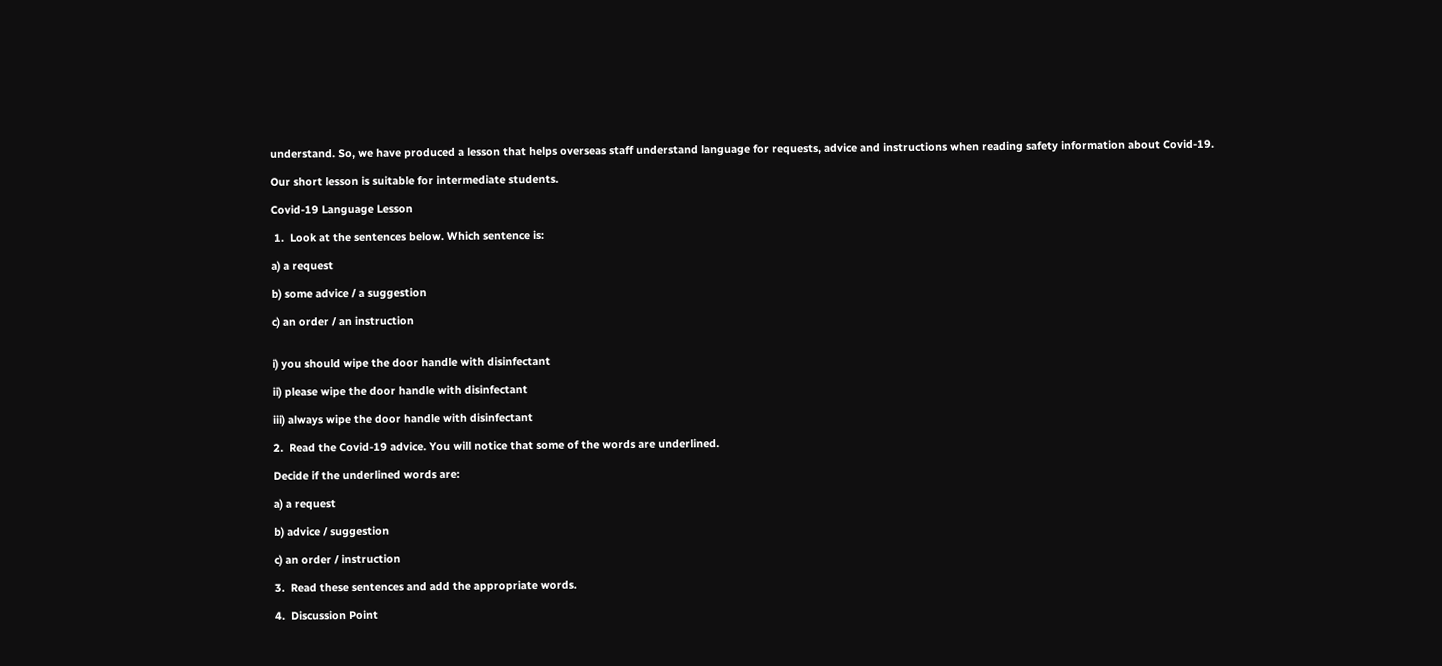understand. So, we have produced a lesson that helps overseas staff understand language for requests, advice and instructions when reading safety information about Covid-19.

Our short lesson is suitable for intermediate students.

Covid-19 Language Lesson

 1.  Look at the sentences below. Which sentence is:

a) a request

b) some advice / a suggestion

c) an order / an instruction


i) you should wipe the door handle with disinfectant

ii) please wipe the door handle with disinfectant

iii) always wipe the door handle with disinfectant

2.  Read the Covid-19 advice. You will notice that some of the words are underlined.

Decide if the underlined words are:

a) a request

b) advice / suggestion

c) an order / instruction

3.  Read these sentences and add the appropriate words.

4.  Discussion Point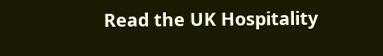Read the UK Hospitality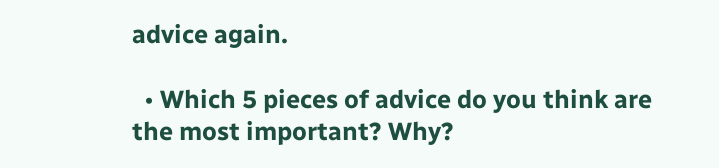advice again.

  • Which 5 pieces of advice do you think are the most important? Why?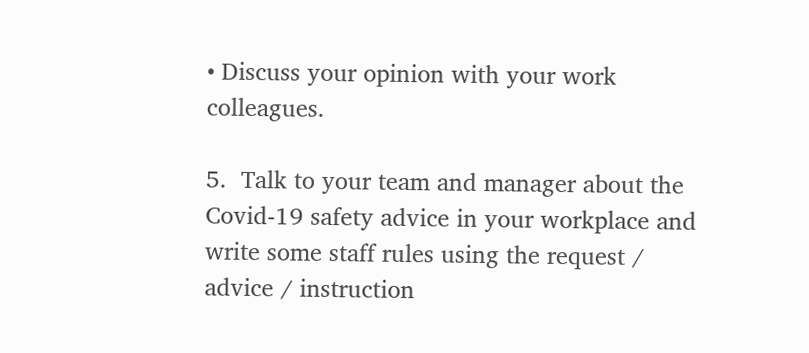• Discuss your opinion with your work colleagues.

5.  Talk to your team and manager about the Covid-19 safety advice in your workplace and write some staff rules using the request / advice / instruction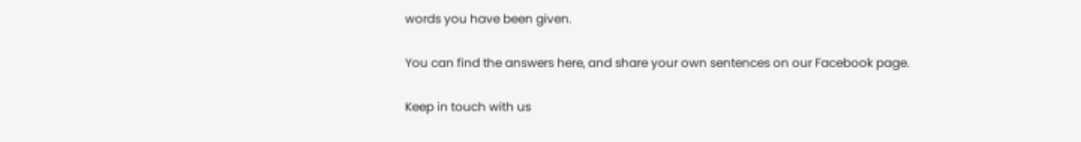words you have been given.

You can find the answers here, and share your own sentences on our Facebook page.

Keep in touch with us